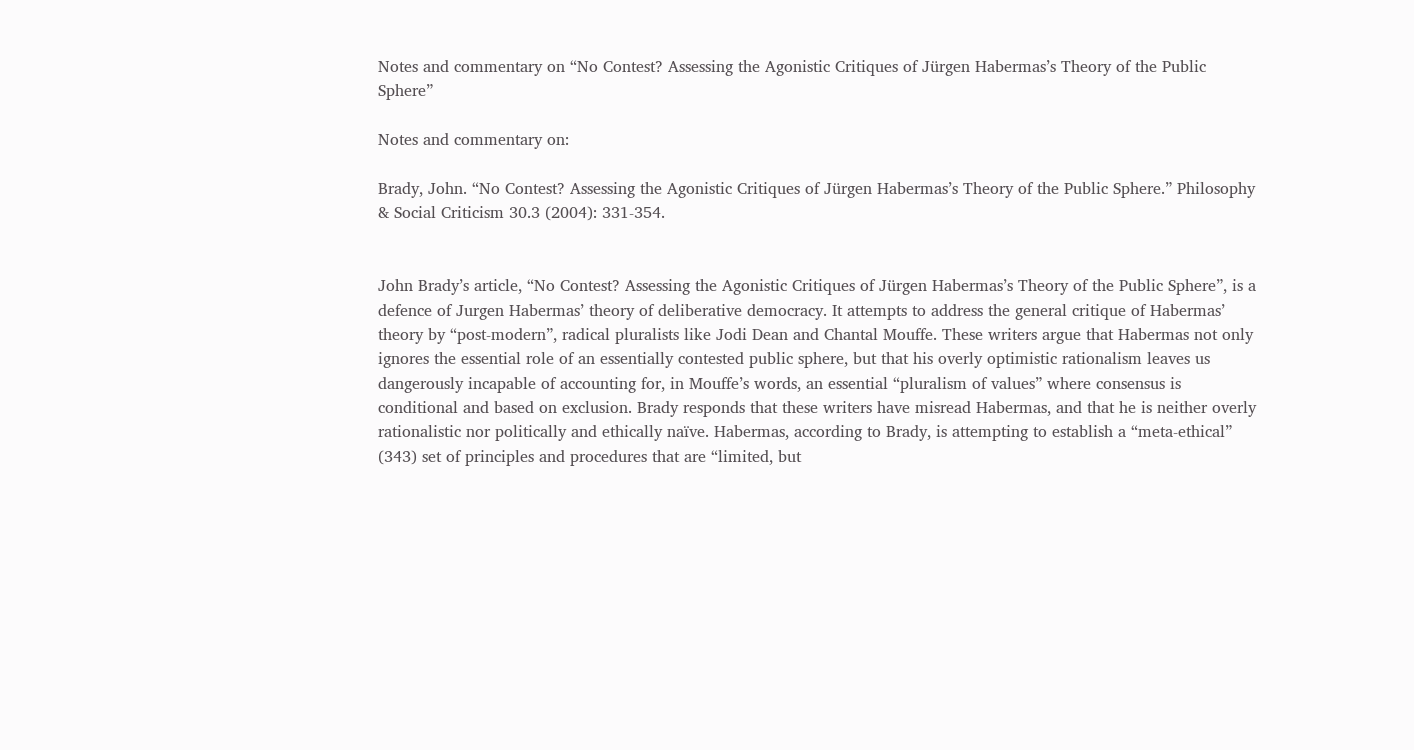Notes and commentary on “No Contest? Assessing the Agonistic Critiques of Jürgen Habermas’s Theory of the Public Sphere”

Notes and commentary on:

Brady, John. “No Contest? Assessing the Agonistic Critiques of Jürgen Habermas’s Theory of the Public Sphere.” Philosophy & Social Criticism 30.3 (2004): 331-354.


John Brady’s article, “No Contest? Assessing the Agonistic Critiques of Jürgen Habermas’s Theory of the Public Sphere”, is a defence of Jurgen Habermas’ theory of deliberative democracy. It attempts to address the general critique of Habermas’ theory by “post-modern”, radical pluralists like Jodi Dean and Chantal Mouffe. These writers argue that Habermas not only ignores the essential role of an essentially contested public sphere, but that his overly optimistic rationalism leaves us dangerously incapable of accounting for, in Mouffe’s words, an essential “pluralism of values” where consensus is conditional and based on exclusion. Brady responds that these writers have misread Habermas, and that he is neither overly rationalistic nor politically and ethically naïve. Habermas, according to Brady, is attempting to establish a “meta-ethical” (343) set of principles and procedures that are “limited, but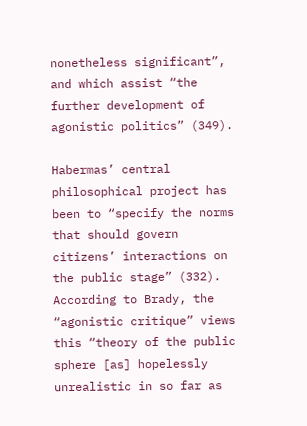nonetheless significant”, and which assist “the further development of agonistic politics” (349).

Habermas’ central philosophical project has been to “specify the norms that should govern citizens’ interactions on the public stage” (332). According to Brady, the “agonistic critique” views this “theory of the public sphere [as] hopelessly unrealistic in so far as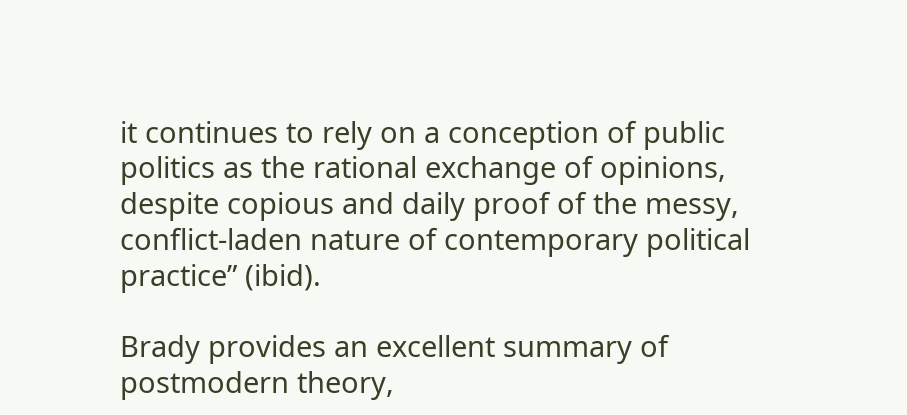it continues to rely on a conception of public politics as the rational exchange of opinions, despite copious and daily proof of the messy, conflict-laden nature of contemporary political practice” (ibid).

Brady provides an excellent summary of postmodern theory,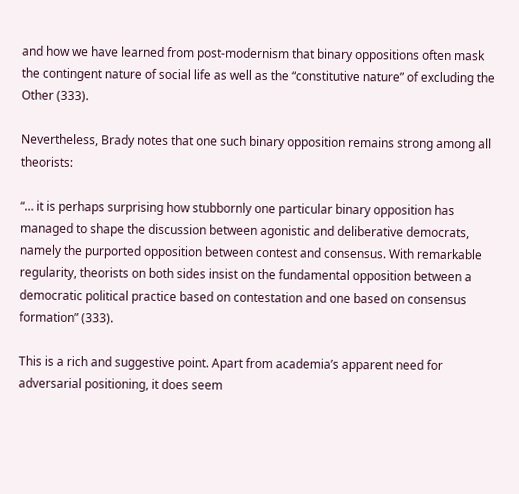and how we have learned from post-modernism that binary oppositions often mask the contingent nature of social life as well as the “constitutive nature” of excluding the Other (333).

Nevertheless, Brady notes that one such binary opposition remains strong among all theorists:

“… it is perhaps surprising how stubbornly one particular binary opposition has managed to shape the discussion between agonistic and deliberative democrats, namely the purported opposition between contest and consensus. With remarkable regularity, theorists on both sides insist on the fundamental opposition between a democratic political practice based on contestation and one based on consensus formation” (333).

This is a rich and suggestive point. Apart from academia’s apparent need for adversarial positioning, it does seem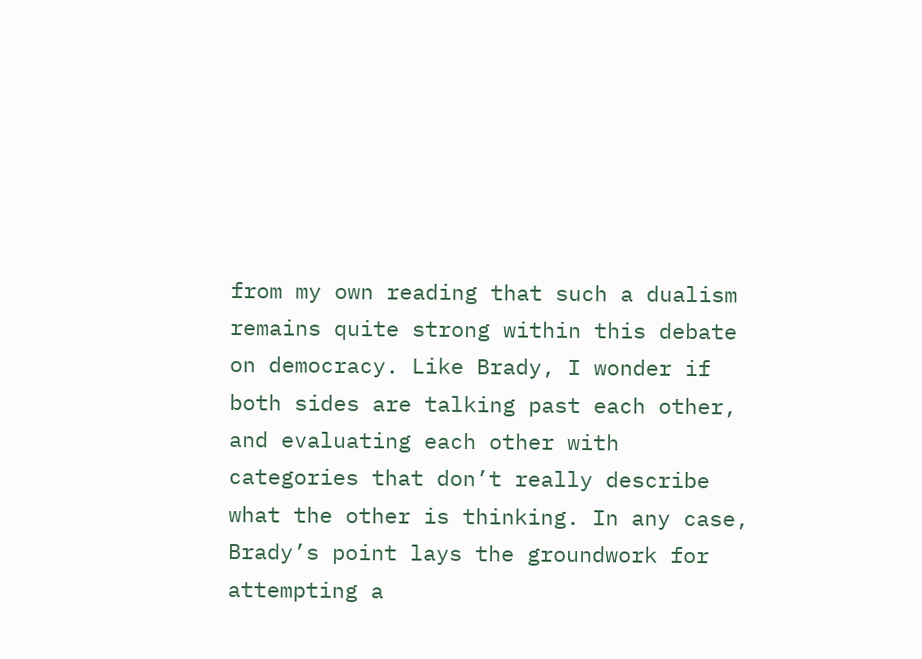from my own reading that such a dualism remains quite strong within this debate on democracy. Like Brady, I wonder if both sides are talking past each other, and evaluating each other with categories that don’t really describe what the other is thinking. In any case, Brady’s point lays the groundwork for attempting a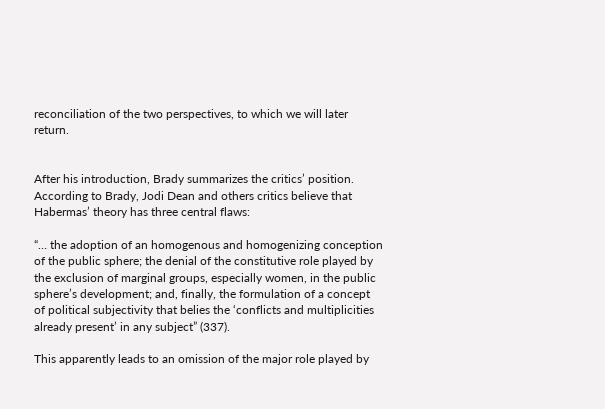reconciliation of the two perspectives, to which we will later return.


After his introduction, Brady summarizes the critics’ position. According to Brady, Jodi Dean and others critics believe that Habermas’ theory has three central flaws:

“… the adoption of an homogenous and homogenizing conception of the public sphere; the denial of the constitutive role played by the exclusion of marginal groups, especially women, in the public sphere’s development; and, finally, the formulation of a concept of political subjectivity that belies the ‘conflicts and multiplicities already present’ in any subject” (337).

This apparently leads to an omission of the major role played by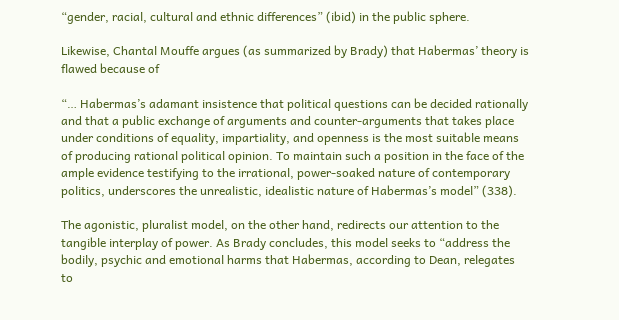“gender, racial, cultural and ethnic differences” (ibid) in the public sphere.

Likewise, Chantal Mouffe argues (as summarized by Brady) that Habermas’ theory is flawed because of

“… Habermas’s adamant insistence that political questions can be decided rationally and that a public exchange of arguments and counter-arguments that takes place under conditions of equality, impartiality, and openness is the most suitable means of producing rational political opinion. To maintain such a position in the face of the ample evidence testifying to the irrational, power-soaked nature of contemporary politics, underscores the unrealistic, idealistic nature of Habermas’s model” (338).

The agonistic, pluralist model, on the other hand, redirects our attention to the tangible interplay of power. As Brady concludes, this model seeks to “address the bodily, psychic and emotional harms that Habermas, according to Dean, relegates to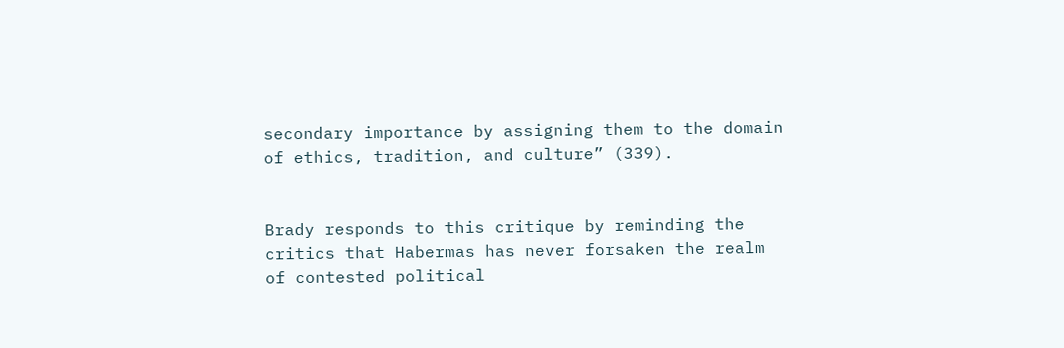secondary importance by assigning them to the domain of ethics, tradition, and culture” (339).


Brady responds to this critique by reminding the critics that Habermas has never forsaken the realm of contested political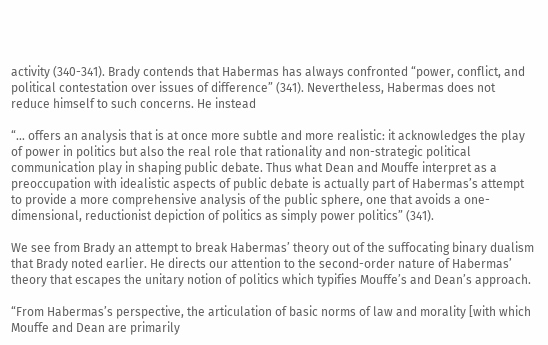activity (340-341). Brady contends that Habermas has always confronted “power, conflict, and political contestation over issues of difference” (341). Nevertheless, Habermas does not reduce himself to such concerns. He instead

“… offers an analysis that is at once more subtle and more realistic: it acknowledges the play of power in politics but also the real role that rationality and non-strategic political communication play in shaping public debate. Thus what Dean and Mouffe interpret as a preoccupation with idealistic aspects of public debate is actually part of Habermas’s attempt to provide a more comprehensive analysis of the public sphere, one that avoids a one-dimensional, reductionist depiction of politics as simply power politics” (341).

We see from Brady an attempt to break Habermas’ theory out of the suffocating binary dualism that Brady noted earlier. He directs our attention to the second-order nature of Habermas’ theory that escapes the unitary notion of politics which typifies Mouffe’s and Dean’s approach.

“From Habermas’s perspective, the articulation of basic norms of law and morality [with which Mouffe and Dean are primarily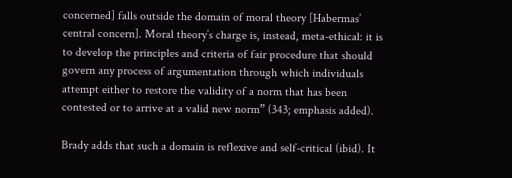concerned] falls outside the domain of moral theory [Habermas’ central concern]. Moral theory’s charge is, instead, meta-ethical: it is to develop the principles and criteria of fair procedure that should govern any process of argumentation through which individuals attempt either to restore the validity of a norm that has been contested or to arrive at a valid new norm” (343; emphasis added).

Brady adds that such a domain is reflexive and self-critical (ibid). It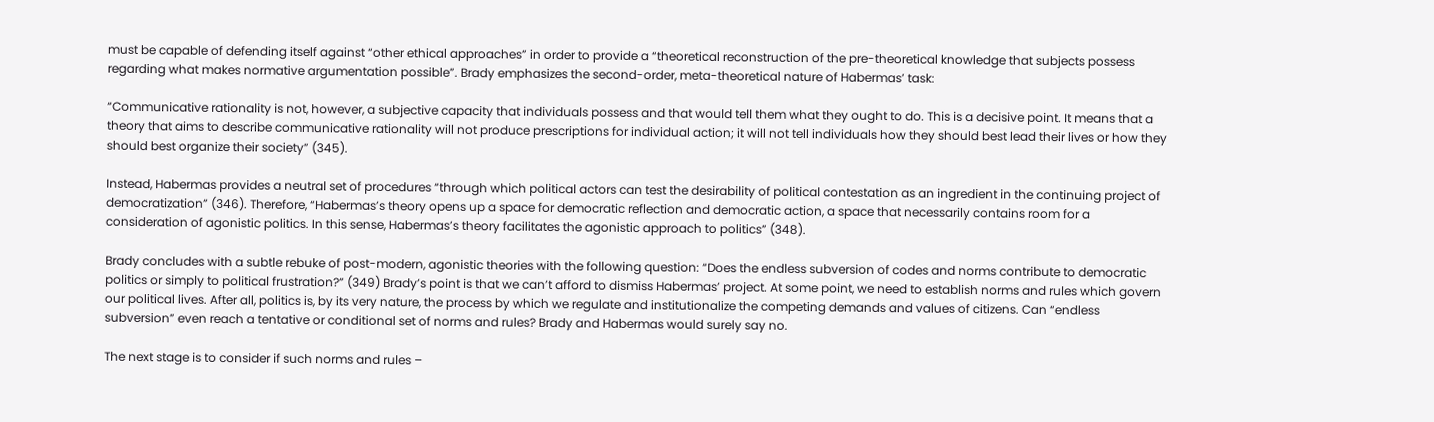must be capable of defending itself against “other ethical approaches” in order to provide a “theoretical reconstruction of the pre-theoretical knowledge that subjects possess regarding what makes normative argumentation possible”. Brady emphasizes the second-order, meta-theoretical nature of Habermas’ task:

“Communicative rationality is not, however, a subjective capacity that individuals possess and that would tell them what they ought to do. This is a decisive point. It means that a theory that aims to describe communicative rationality will not produce prescriptions for individual action; it will not tell individuals how they should best lead their lives or how they should best organize their society” (345).

Instead, Habermas provides a neutral set of procedures “through which political actors can test the desirability of political contestation as an ingredient in the continuing project of democratization” (346). Therefore, “Habermas’s theory opens up a space for democratic reflection and democratic action, a space that necessarily contains room for a consideration of agonistic politics. In this sense, Habermas’s theory facilitates the agonistic approach to politics” (348).

Brady concludes with a subtle rebuke of post-modern, agonistic theories with the following question: “Does the endless subversion of codes and norms contribute to democratic politics or simply to political frustration?” (349) Brady’s point is that we can’t afford to dismiss Habermas’ project. At some point, we need to establish norms and rules which govern our political lives. After all, politics is, by its very nature, the process by which we regulate and institutionalize the competing demands and values of citizens. Can “endless subversion” even reach a tentative or conditional set of norms and rules? Brady and Habermas would surely say no.

The next stage is to consider if such norms and rules –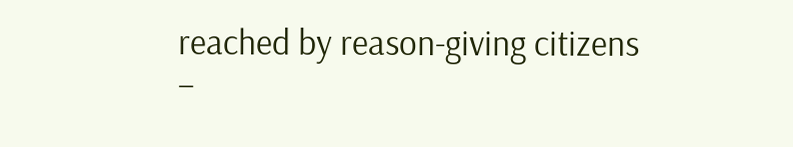reached by reason-giving citizens –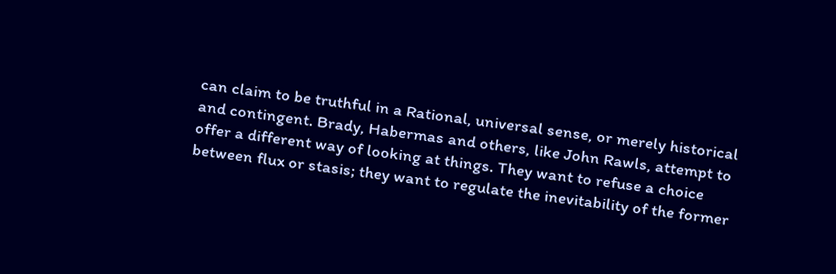can claim to be truthful in a Rational, universal sense, or merely historical and contingent. Brady, Habermas and others, like John Rawls, attempt to offer a different way of looking at things. They want to refuse a choice between flux or stasis; they want to regulate the inevitability of the former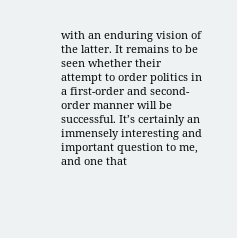with an enduring vision of the latter. It remains to be seen whether their attempt to order politics in a first-order and second-order manner will be successful. It’s certainly an immensely interesting and important question to me, and one that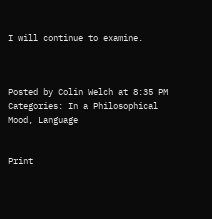I will continue to examine.



Posted by Colin Welch at 8:35 PM
Categories: In a Philosophical Mood, Language


Print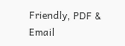Friendly, PDF & Email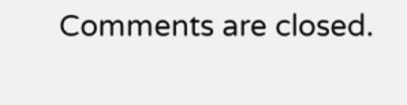Comments are closed.